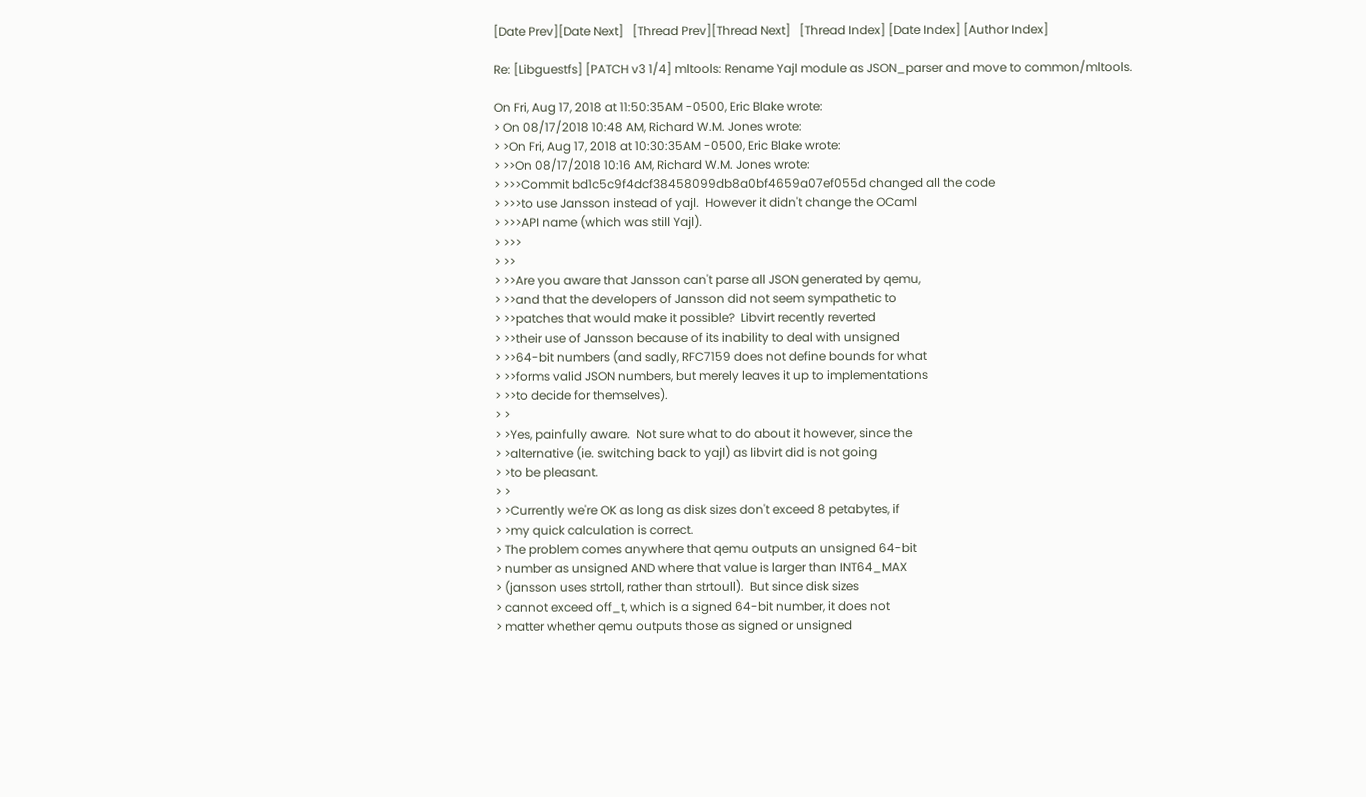[Date Prev][Date Next]   [Thread Prev][Thread Next]   [Thread Index] [Date Index] [Author Index]

Re: [Libguestfs] [PATCH v3 1/4] mltools: Rename Yajl module as JSON_parser and move to common/mltools.

On Fri, Aug 17, 2018 at 11:50:35AM -0500, Eric Blake wrote:
> On 08/17/2018 10:48 AM, Richard W.M. Jones wrote:
> >On Fri, Aug 17, 2018 at 10:30:35AM -0500, Eric Blake wrote:
> >>On 08/17/2018 10:16 AM, Richard W.M. Jones wrote:
> >>>Commit bd1c5c9f4dcf38458099db8a0bf4659a07ef055d changed all the code
> >>>to use Jansson instead of yajl.  However it didn't change the OCaml
> >>>API name (which was still Yajl).
> >>>
> >>
> >>Are you aware that Jansson can't parse all JSON generated by qemu,
> >>and that the developers of Jansson did not seem sympathetic to
> >>patches that would make it possible?  Libvirt recently reverted
> >>their use of Jansson because of its inability to deal with unsigned
> >>64-bit numbers (and sadly, RFC7159 does not define bounds for what
> >>forms valid JSON numbers, but merely leaves it up to implementations
> >>to decide for themselves).
> >
> >Yes, painfully aware.  Not sure what to do about it however, since the
> >alternative (ie. switching back to yajl) as libvirt did is not going
> >to be pleasant.
> >
> >Currently we're OK as long as disk sizes don't exceed 8 petabytes, if
> >my quick calculation is correct.
> The problem comes anywhere that qemu outputs an unsigned 64-bit
> number as unsigned AND where that value is larger than INT64_MAX
> (jansson uses strtoll, rather than strtoull).  But since disk sizes
> cannot exceed off_t, which is a signed 64-bit number, it does not
> matter whether qemu outputs those as signed or unsigned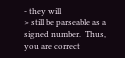- they will
> still be parseable as a signed number.  Thus, you are correct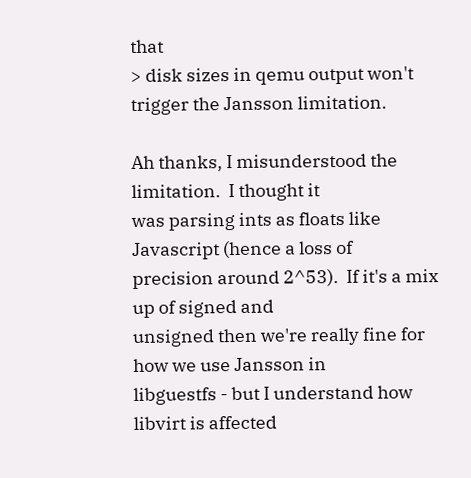that
> disk sizes in qemu output won't trigger the Jansson limitation.

Ah thanks, I misunderstood the limitation.  I thought it
was parsing ints as floats like Javascript (hence a loss of
precision around 2^53).  If it's a mix up of signed and
unsigned then we're really fine for how we use Jansson in
libguestfs - but I understand how libvirt is affected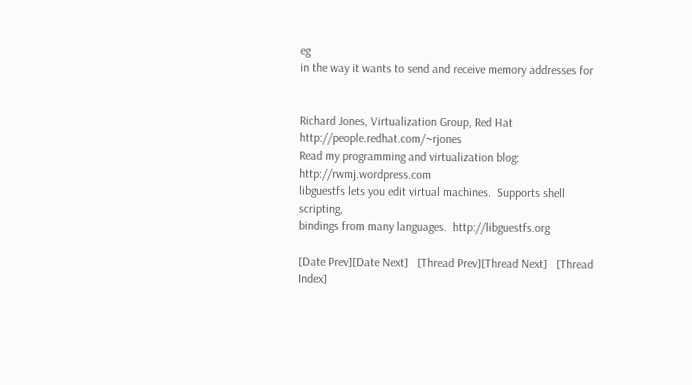eg
in the way it wants to send and receive memory addresses for


Richard Jones, Virtualization Group, Red Hat http://people.redhat.com/~rjones
Read my programming and virtualization blog: http://rwmj.wordpress.com
libguestfs lets you edit virtual machines.  Supports shell scripting,
bindings from many languages.  http://libguestfs.org

[Date Prev][Date Next]   [Thread Prev][Thread Next]   [Thread Index]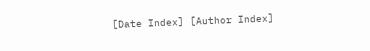[Date Index] [Author Index]